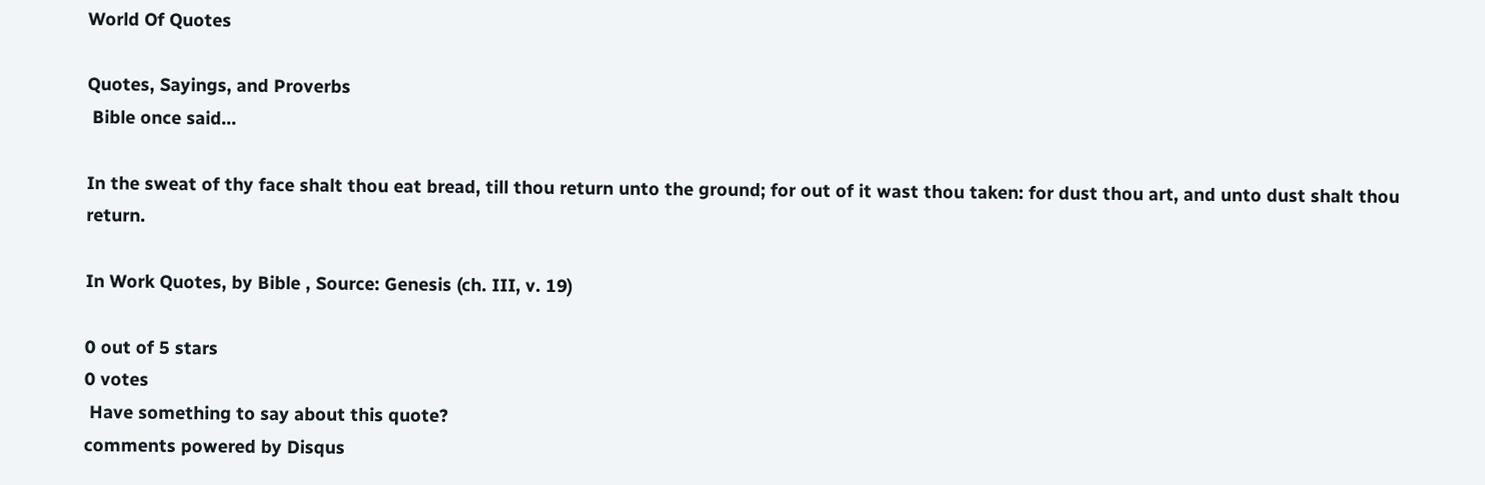World Of Quotes

Quotes, Sayings, and Proverbs
 Bible once said...

In the sweat of thy face shalt thou eat bread, till thou return unto the ground; for out of it wast thou taken: for dust thou art, and unto dust shalt thou return.

In Work Quotes, by Bible , Source: Genesis (ch. III, v. 19)

0 out of 5 stars
0 votes
 Have something to say about this quote?
comments powered by Disqus